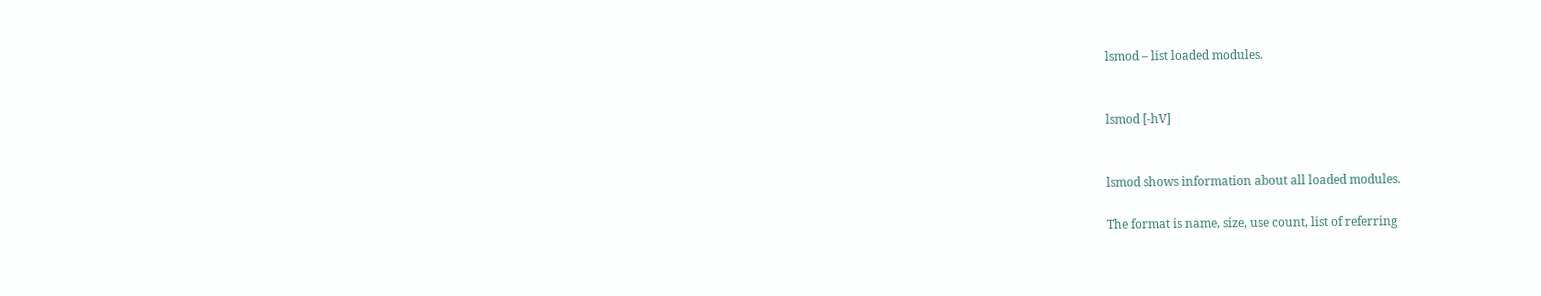lsmod – list loaded modules.


lsmod [-hV]


lsmod shows information about all loaded modules.

The format is name, size, use count, list of referring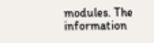modules. The information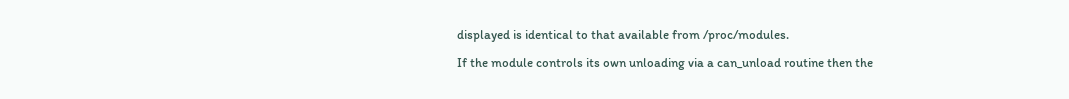displayed is identical to that available from /proc/modules.

If the module controls its own unloading via a can_unload routine then the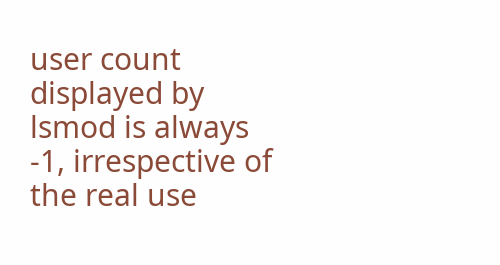user count displayed by lsmod is always -1, irrespective of the real use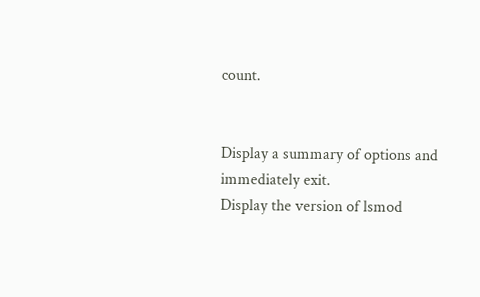count.


Display a summary of options and immediately exit.
Display the version of lsmod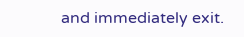and immediately exit.